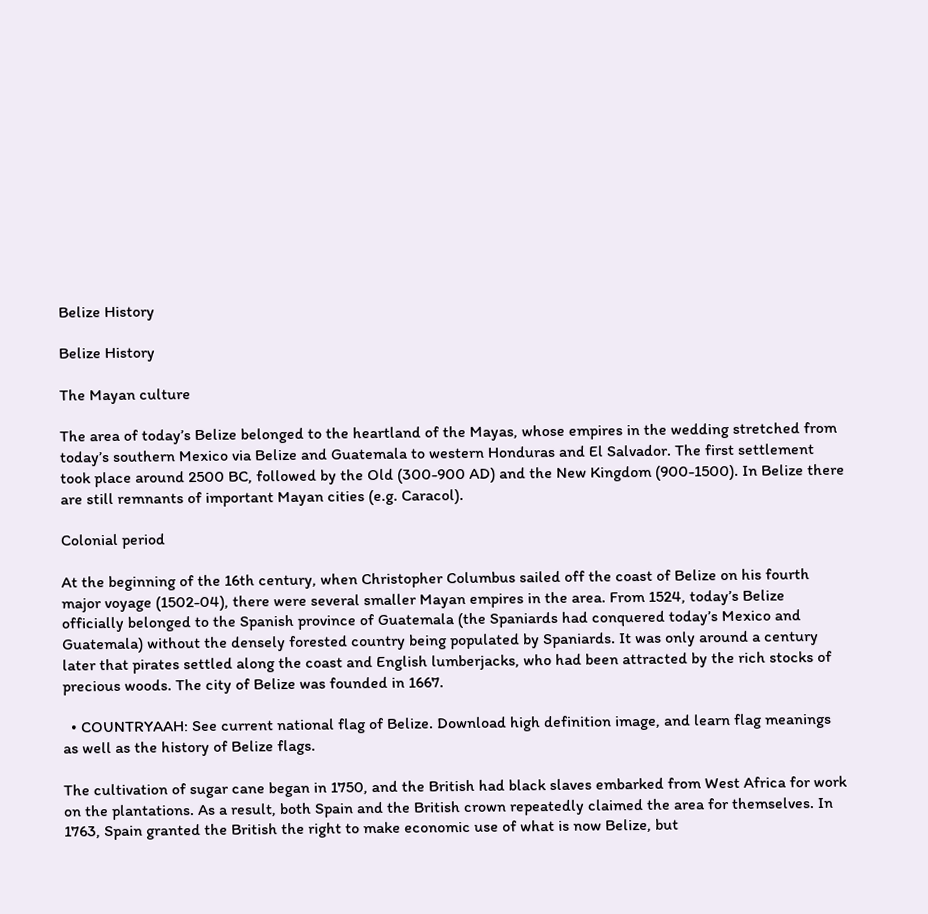Belize History

Belize History

The Mayan culture

The area of today’s Belize belonged to the heartland of the Mayas, whose empires in the wedding stretched from today’s southern Mexico via Belize and Guatemala to western Honduras and El Salvador. The first settlement took place around 2500 BC, followed by the Old (300-900 AD) and the New Kingdom (900-1500). In Belize there are still remnants of important Mayan cities (e.g. Caracol).

Colonial period

At the beginning of the 16th century, when Christopher Columbus sailed off the coast of Belize on his fourth major voyage (1502-04), there were several smaller Mayan empires in the area. From 1524, today’s Belize officially belonged to the Spanish province of Guatemala (the Spaniards had conquered today’s Mexico and Guatemala) without the densely forested country being populated by Spaniards. It was only around a century later that pirates settled along the coast and English lumberjacks, who had been attracted by the rich stocks of precious woods. The city of Belize was founded in 1667.

  • COUNTRYAAH: See current national flag of Belize. Download high definition image, and learn flag meanings as well as the history of Belize flags.

The cultivation of sugar cane began in 1750, and the British had black slaves embarked from West Africa for work on the plantations. As a result, both Spain and the British crown repeatedly claimed the area for themselves. In 1763, Spain granted the British the right to make economic use of what is now Belize, but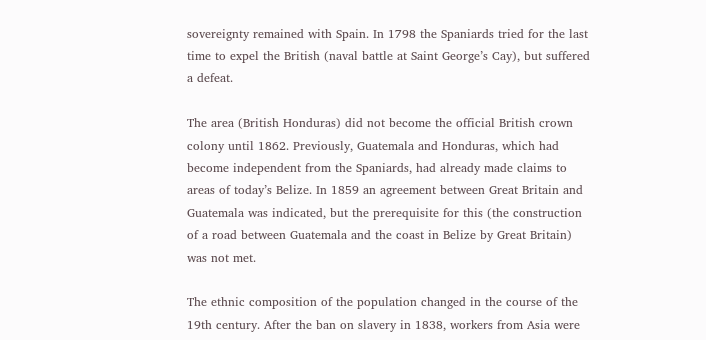sovereignty remained with Spain. In 1798 the Spaniards tried for the last time to expel the British (naval battle at Saint George’s Cay), but suffered a defeat.

The area (British Honduras) did not become the official British crown colony until 1862. Previously, Guatemala and Honduras, which had become independent from the Spaniards, had already made claims to areas of today’s Belize. In 1859 an agreement between Great Britain and Guatemala was indicated, but the prerequisite for this (the construction of a road between Guatemala and the coast in Belize by Great Britain) was not met.

The ethnic composition of the population changed in the course of the 19th century. After the ban on slavery in 1838, workers from Asia were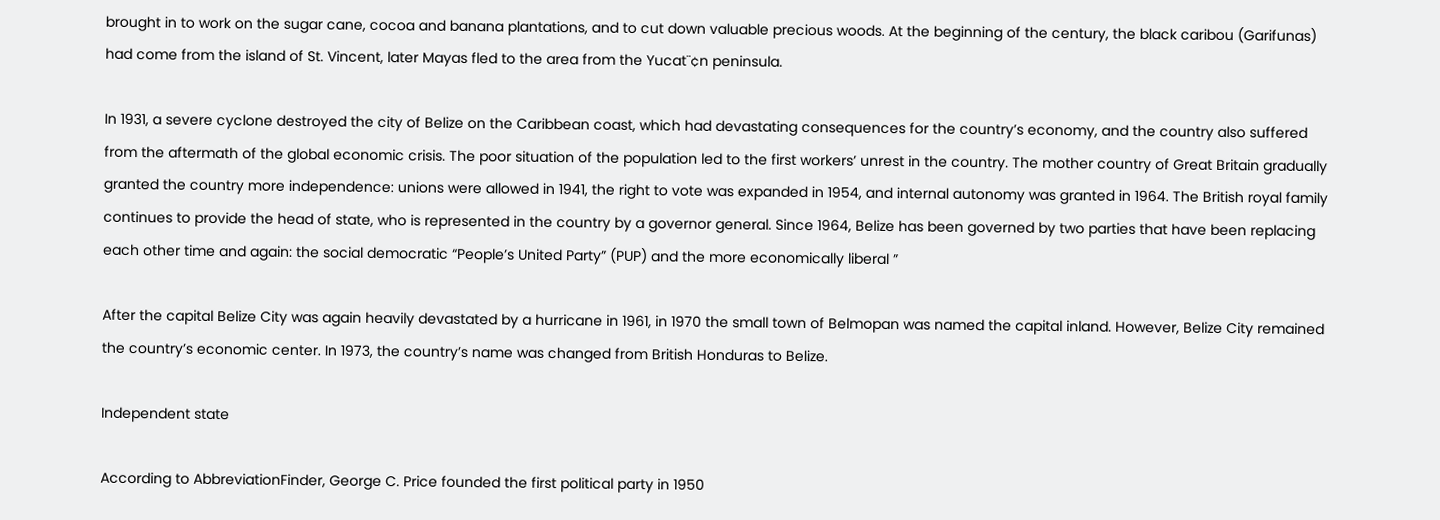brought in to work on the sugar cane, cocoa and banana plantations, and to cut down valuable precious woods. At the beginning of the century, the black caribou (Garifunas) had come from the island of St. Vincent, later Mayas fled to the area from the Yucat¨¢n peninsula.

In 1931, a severe cyclone destroyed the city of Belize on the Caribbean coast, which had devastating consequences for the country’s economy, and the country also suffered from the aftermath of the global economic crisis. The poor situation of the population led to the first workers’ unrest in the country. The mother country of Great Britain gradually granted the country more independence: unions were allowed in 1941, the right to vote was expanded in 1954, and internal autonomy was granted in 1964. The British royal family continues to provide the head of state, who is represented in the country by a governor general. Since 1964, Belize has been governed by two parties that have been replacing each other time and again: the social democratic “People’s United Party” (PUP) and the more economically liberal ”

After the capital Belize City was again heavily devastated by a hurricane in 1961, in 1970 the small town of Belmopan was named the capital inland. However, Belize City remained the country’s economic center. In 1973, the country’s name was changed from British Honduras to Belize.

Independent state

According to AbbreviationFinder, George C. Price founded the first political party in 1950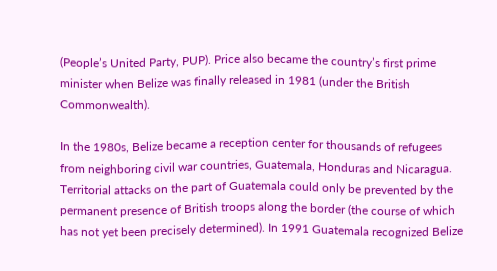(People’s United Party, PUP). Price also became the country’s first prime minister when Belize was finally released in 1981 (under the British Commonwealth).

In the 1980s, Belize became a reception center for thousands of refugees from neighboring civil war countries, Guatemala, Honduras and Nicaragua. Territorial attacks on the part of Guatemala could only be prevented by the permanent presence of British troops along the border (the course of which has not yet been precisely determined). In 1991 Guatemala recognized Belize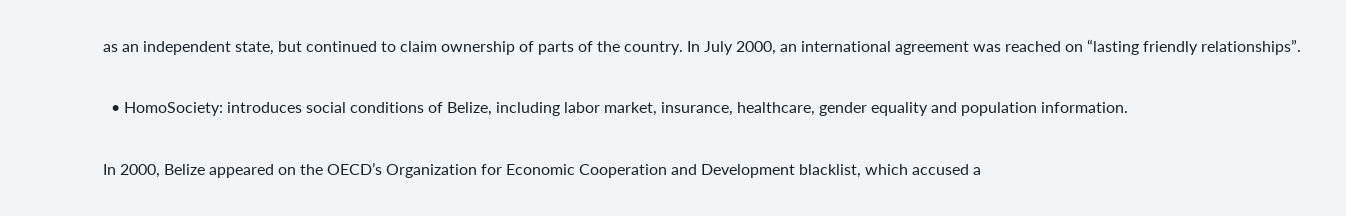as an independent state, but continued to claim ownership of parts of the country. In July 2000, an international agreement was reached on “lasting friendly relationships”.

  • HomoSociety: introduces social conditions of Belize, including labor market, insurance, healthcare, gender equality and population information.

In 2000, Belize appeared on the OECD’s Organization for Economic Cooperation and Development blacklist, which accused a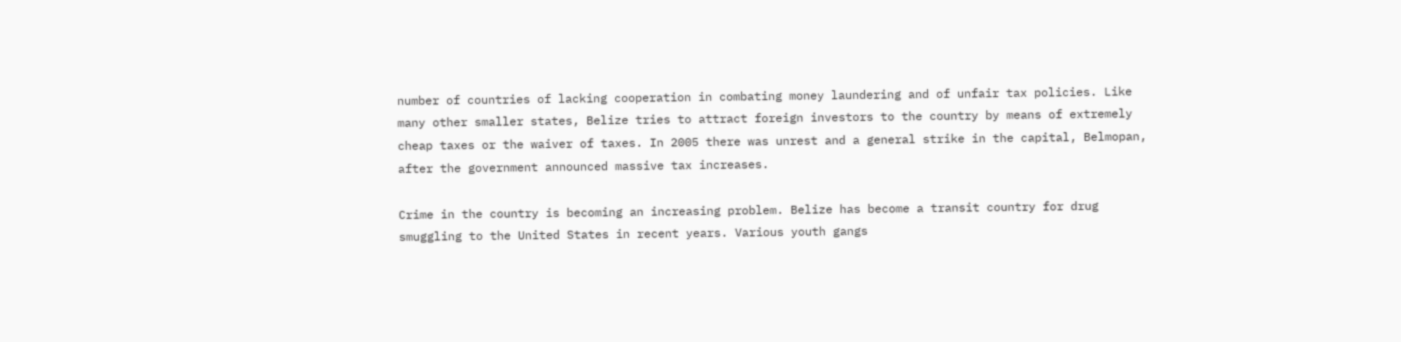number of countries of lacking cooperation in combating money laundering and of unfair tax policies. Like many other smaller states, Belize tries to attract foreign investors to the country by means of extremely cheap taxes or the waiver of taxes. In 2005 there was unrest and a general strike in the capital, Belmopan, after the government announced massive tax increases.

Crime in the country is becoming an increasing problem. Belize has become a transit country for drug smuggling to the United States in recent years. Various youth gangs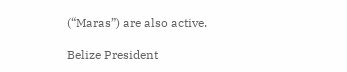(“Maras”) are also active.

Belize President